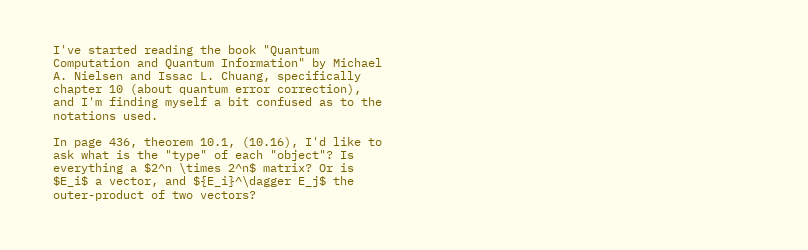I've started reading the book "Quantum Computation and Quantum Information" by Michael A. Nielsen and Issac L. Chuang, specifically chapter 10 (about quantum error correction), and I'm finding myself a bit confused as to the notations used.

In page 436, theorem 10.1, (10.16), I'd like to ask what is the "type" of each "object"? Is everything a $2^n \times 2^n$ matrix? Or is $E_i$ a vector, and ${E_i}^\dagger E_j$ the outer-product of two vectors?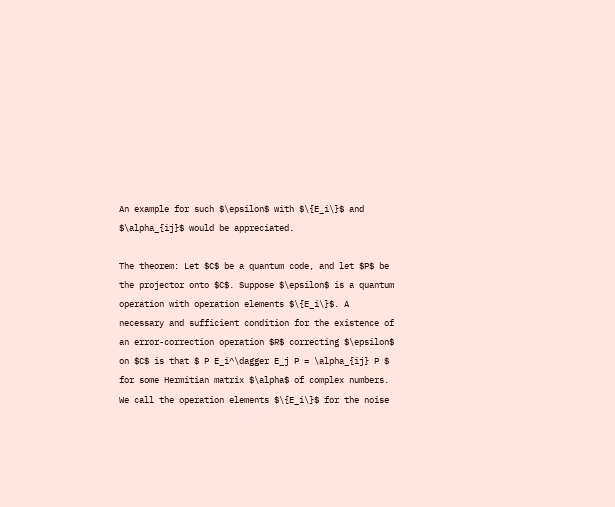An example for such $\epsilon$ with $\{E_i\}$ and $\alpha_{ij}$ would be appreciated.

The theorem: Let $C$ be a quantum code, and let $P$ be the projector onto $C$. Suppose $\epsilon$ is a quantum operation with operation elements $\{E_i\}$. A necessary and sufficient condition for the existence of an error-correction operation $R$ correcting $\epsilon$ on $C$ is that $ P E_i^\dagger E_j P = \alpha_{ij} P $ for some Hermitian matrix $\alpha$ of complex numbers. We call the operation elements $\{E_i\}$ for the noise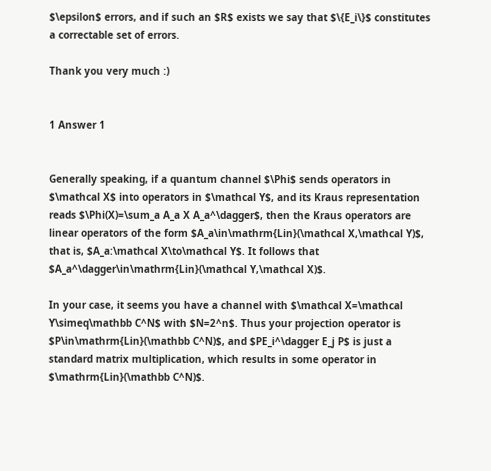$\epsilon$ errors, and if such an $R$ exists we say that $\{E_i\}$ constitutes a correctable set of errors.

Thank you very much :)


1 Answer 1


Generally speaking, if a quantum channel $\Phi$ sends operators in $\mathcal X$ into operators in $\mathcal Y$, and its Kraus representation reads $\Phi(X)=\sum_a A_a X A_a^\dagger$, then the Kraus operators are linear operators of the form $A_a\in\mathrm{Lin}(\mathcal X,\mathcal Y)$, that is, $A_a:\mathcal X\to\mathcal Y$. It follows that $A_a^\dagger\in\mathrm{Lin}(\mathcal Y,\mathcal X)$.

In your case, it seems you have a channel with $\mathcal X=\mathcal Y\simeq\mathbb C^N$ with $N=2^n$. Thus your projection operator is $P\in\mathrm{Lin}(\mathbb C^N)$, and $PE_i^\dagger E_j P$ is just a standard matrix multiplication, which results in some operator in $\mathrm{Lin}(\mathbb C^N)$.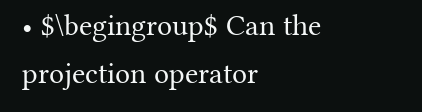• $\begingroup$ Can the projection operator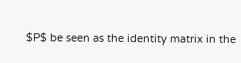$P$ be seen as the identity matrix in the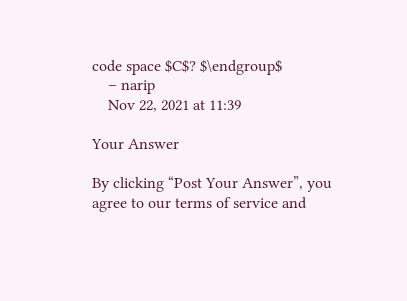code space $C$? $\endgroup$
    – narip
    Nov 22, 2021 at 11:39

Your Answer

By clicking “Post Your Answer”, you agree to our terms of service and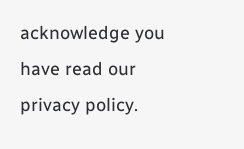acknowledge you have read our privacy policy.